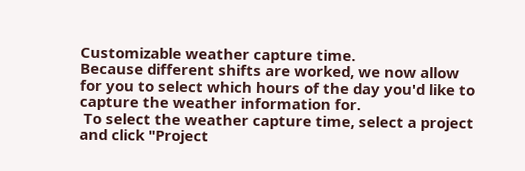Customizable weather capture time.
Because different shifts are worked, we now allow for you to select which hours of the day you'd like to capture the weather information for.
 To select the weather capture time, select a project and click "Project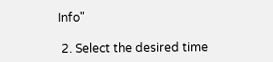Info"

 2. Select the desired time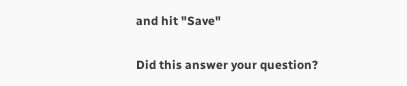and hit "Save"

Did this answer your question?